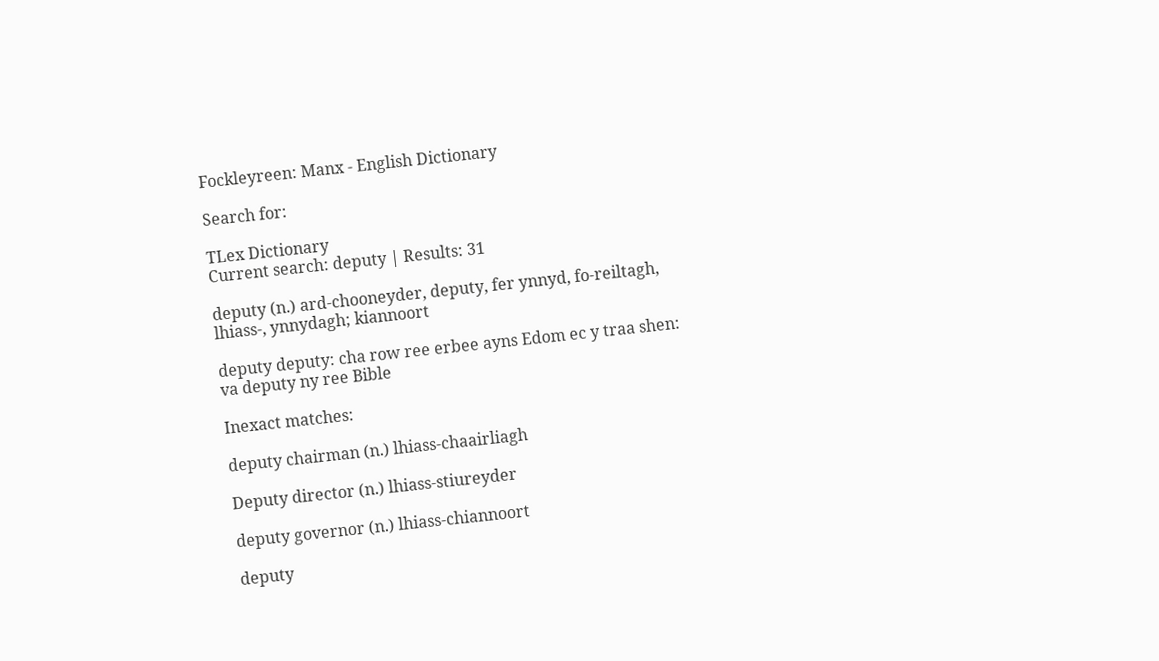Fockleyreen: Manx - English Dictionary

Search for:

TLex Dictionary
Current search: deputy | Results: 31

deputy (n.) ard-chooneyder, deputy, fer ynnyd, fo-reiltagh, lhiass-, ynnydagh; kiannoort

deputy deputy: cha row ree erbee ayns Edom ec y traa shen: va deputy ny ree Bible

Inexact matches:

deputy chairman (n.) lhiass-chaairliagh

Deputy director (n.) lhiass-stiureyder

deputy governor (n.) lhiass-chiannoort

deputy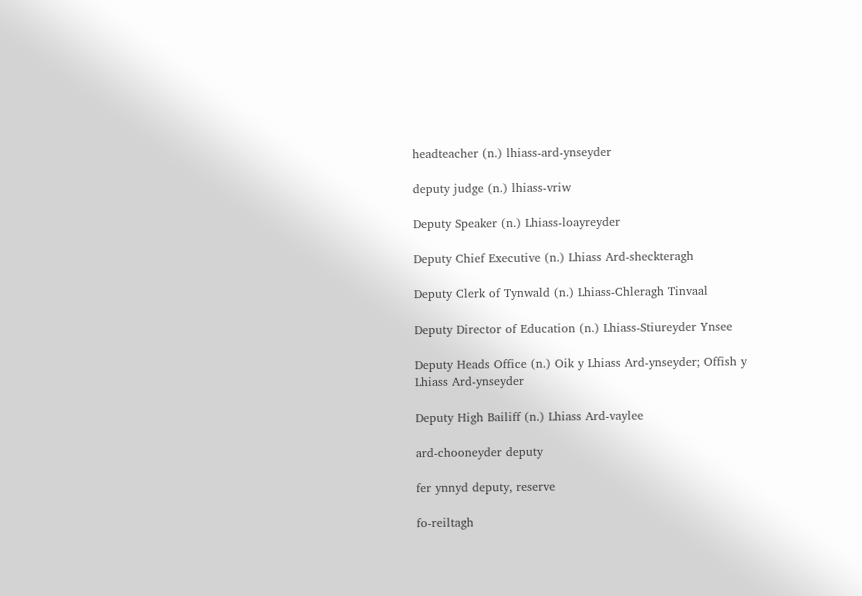headteacher (n.) lhiass-ard-ynseyder

deputy judge (n.) lhiass-vriw

Deputy Speaker (n.) Lhiass-loayreyder

Deputy Chief Executive (n.) Lhiass Ard-sheckteragh

Deputy Clerk of Tynwald (n.) Lhiass-Chleragh Tinvaal

Deputy Director of Education (n.) Lhiass-Stiureyder Ynsee

Deputy Heads Office (n.) Oik y Lhiass Ard-ynseyder; Offish y Lhiass Ard-ynseyder

Deputy High Bailiff (n.) Lhiass Ard-vaylee

ard-chooneyder deputy

fer ynnyd deputy, reserve

fo-reiltagh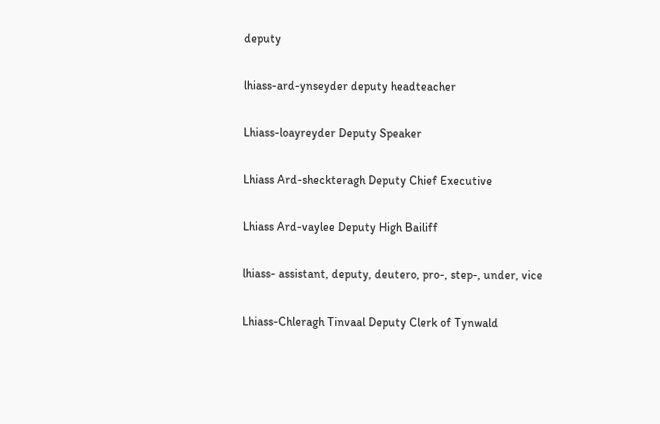deputy

lhiass-ard-ynseyder deputy headteacher

Lhiass-loayreyder Deputy Speaker

Lhiass Ard-sheckteragh Deputy Chief Executive

Lhiass Ard-vaylee Deputy High Bailiff

lhiass- assistant, deputy, deutero, pro-, step-, under, vice

Lhiass-Chleragh Tinvaal Deputy Clerk of Tynwald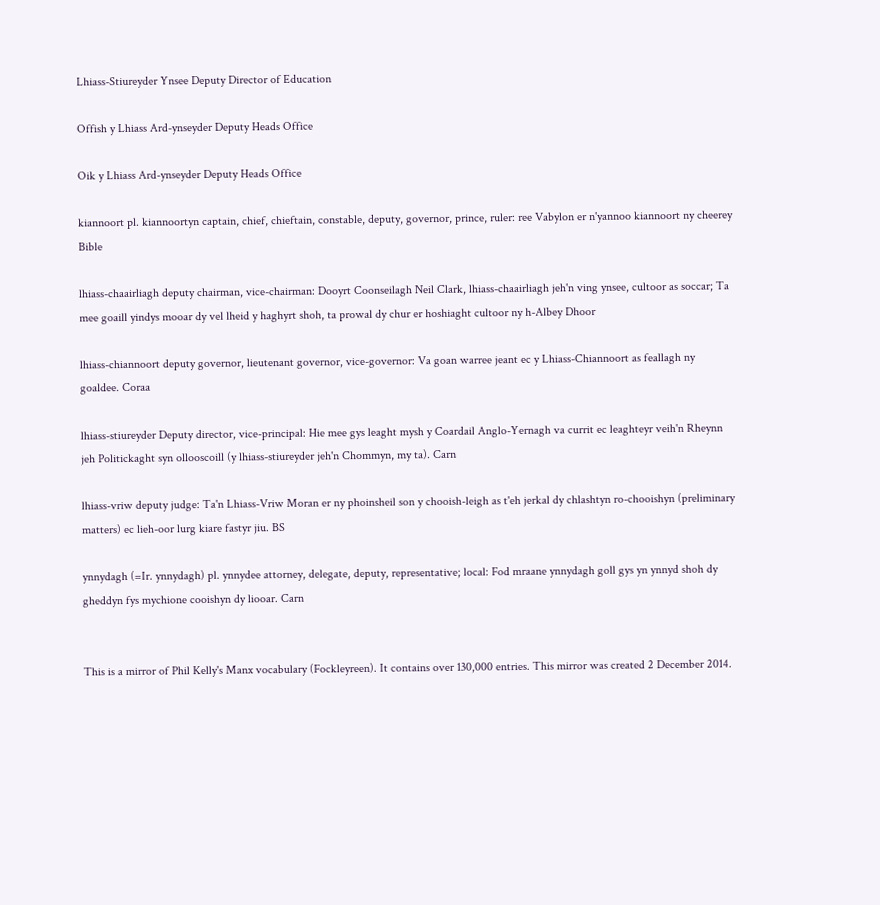Lhiass-Stiureyder Ynsee Deputy Director of Education

Offish y Lhiass Ard-ynseyder Deputy Heads Office

Oik y Lhiass Ard-ynseyder Deputy Heads Office

kiannoort pl. kiannoortyn captain, chief, chieftain, constable, deputy, governor, prince, ruler: ree Vabylon er n'yannoo kiannoort ny cheerey Bible

lhiass-chaairliagh deputy chairman, vice-chairman: Dooyrt Coonseilagh Neil Clark, lhiass-chaairliagh jeh'n ving ynsee, cultoor as soccar; Ta mee goaill yindys mooar dy vel lheid y haghyrt shoh, ta prowal dy chur er hoshiaght cultoor ny h-Albey Dhoor

lhiass-chiannoort deputy governor, lieutenant governor, vice-governor: Va goan warree jeant ec y Lhiass-Chiannoort as feallagh ny goaldee. Coraa

lhiass-stiureyder Deputy director, vice-principal: Hie mee gys leaght mysh y Coardail Anglo-Yernagh va currit ec leaghteyr veih'n Rheynn jeh Politickaght syn ollooscoill (y lhiass-stiureyder jeh'n Chommyn, my ta). Carn

lhiass-vriw deputy judge: Ta'n Lhiass-Vriw Moran er ny phoinsheil son y chooish-leigh as t'eh jerkal dy chlashtyn ro-chooishyn (preliminary matters) ec lieh-oor lurg kiare fastyr jiu. BS

ynnydagh (=Ir. ynnydagh) pl. ynnydee attorney, delegate, deputy, representative; local: Fod mraane ynnydagh goll gys yn ynnyd shoh dy gheddyn fys mychione cooishyn dy liooar. Carn


This is a mirror of Phil Kelly's Manx vocabulary (Fockleyreen). It contains over 130,000 entries. This mirror was created 2 December 2014.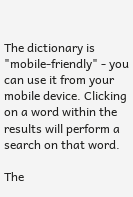The dictionary is "mobile-friendly" - you can use it from your mobile device. Clicking on a word within the results will perform a search on that word.

The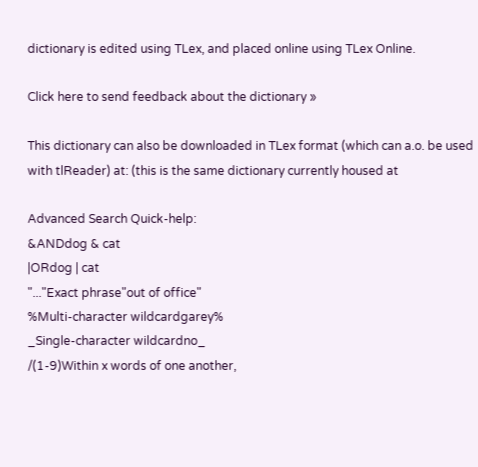dictionary is edited using TLex, and placed online using TLex Online.

Click here to send feedback about the dictionary »

This dictionary can also be downloaded in TLex format (which can a.o. be used with tlReader) at: (this is the same dictionary currently housed at

Advanced Search Quick-help:
&ANDdog & cat
|ORdog | cat
"..."Exact phrase"out of office"
%Multi-character wildcardgarey%
_Single-character wildcardno_
/(1-9)Within x words of one another,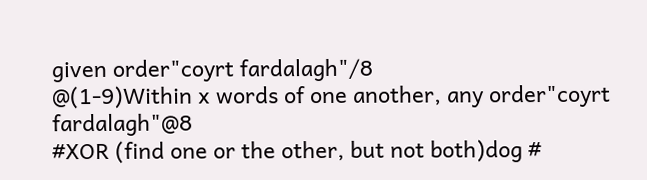given order"coyrt fardalagh"/8
@(1-9)Within x words of one another, any order"coyrt fardalagh"@8
#XOR (find one or the other, but not both)dog #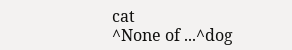cat
^None of ...^dog